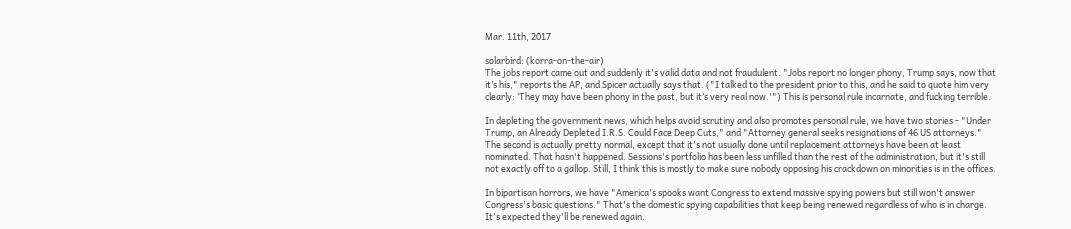Mar. 11th, 2017

solarbird: (korra-on-the-air)
The jobs report came out and suddenly it's valid data and not fraudulent. "Jobs report no longer phony, Trump says, now that it’s his," reports the AP, and Spicer actually says that. ("I talked to the president prior to this, and he said to quote him very clearly: ‘They may have been phony in the past, but it’s very real now.'") This is personal rule incarnate, and fucking terrible.

In depleting the government news, which helps avoid scrutiny and also promotes personal rule, we have two stories - "Under Trump, an Already Depleted I.R.S. Could Face Deep Cuts," and "Attorney general seeks resignations of 46 US attorneys." The second is actually pretty normal, except that it's not usually done until replacement attorneys have been at least nominated. That hasn't happened. Sessions's portfolio has been less unfilled than the rest of the administration, but it's still not exactly off to a gallop. Still, I think this is mostly to make sure nobody opposing his crackdown on minorities is in the offices.

In bipartisan horrors, we have "America's spooks want Congress to extend massive spying powers but still won't answer Congress's basic questions." That's the domestic spying capabilities that keep being renewed regardless of who is in charge. It's expected they'll be renewed again.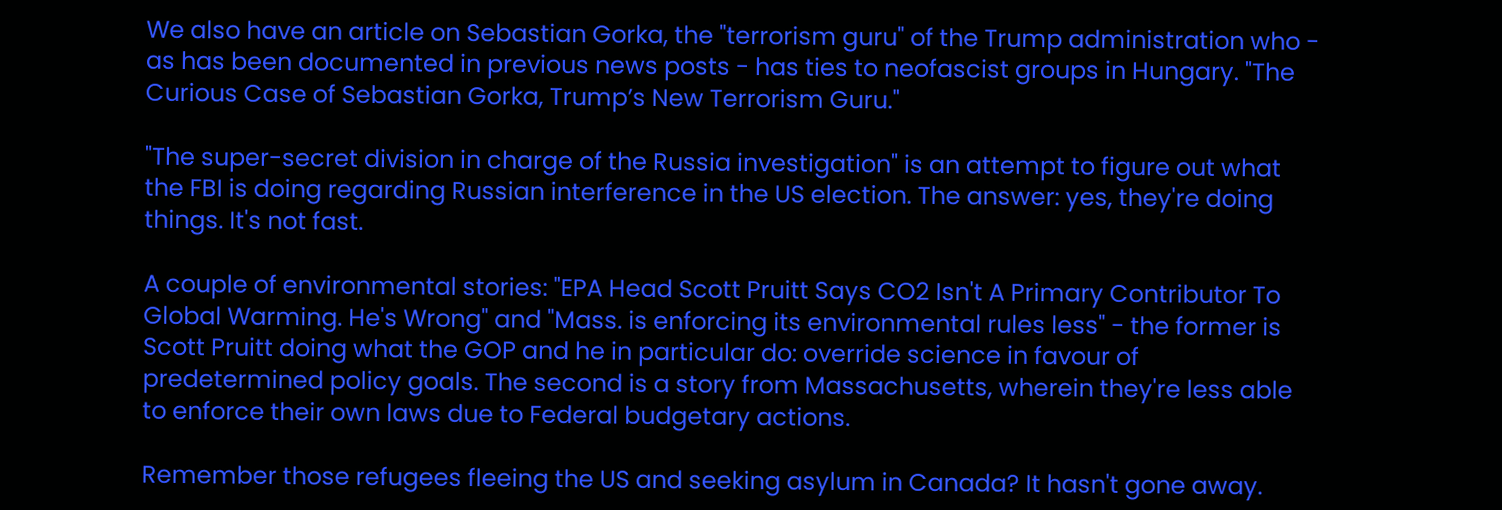We also have an article on Sebastian Gorka, the "terrorism guru" of the Trump administration who - as has been documented in previous news posts - has ties to neofascist groups in Hungary. "The Curious Case of Sebastian Gorka, Trump’s New Terrorism Guru."

"The super-secret division in charge of the Russia investigation" is an attempt to figure out what the FBI is doing regarding Russian interference in the US election. The answer: yes, they're doing things. It's not fast.

A couple of environmental stories: "EPA Head Scott Pruitt Says CO2 Isn't A Primary Contributor To Global Warming. He's Wrong" and "Mass. is enforcing its environmental rules less" - the former is Scott Pruitt doing what the GOP and he in particular do: override science in favour of predetermined policy goals. The second is a story from Massachusetts, wherein they're less able to enforce their own laws due to Federal budgetary actions.

Remember those refugees fleeing the US and seeking asylum in Canada? It hasn't gone away.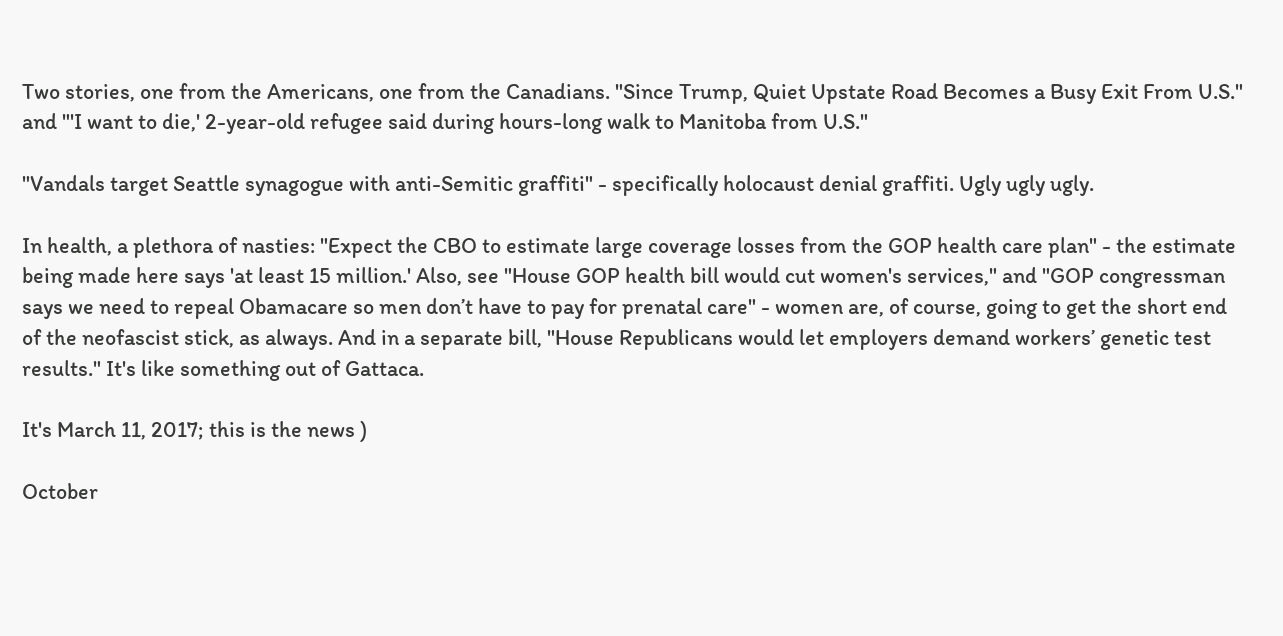Two stories, one from the Americans, one from the Canadians. "Since Trump, Quiet Upstate Road Becomes a Busy Exit From U.S." and "'I want to die,' 2-year-old refugee said during hours-long walk to Manitoba from U.S."

"Vandals target Seattle synagogue with anti-Semitic graffiti" - specifically holocaust denial graffiti. Ugly ugly ugly.

In health, a plethora of nasties: "Expect the CBO to estimate large coverage losses from the GOP health care plan" - the estimate being made here says 'at least 15 million.' Also, see "House GOP health bill would cut women's services," and "GOP congressman says we need to repeal Obamacare so men don’t have to pay for prenatal care" - women are, of course, going to get the short end of the neofascist stick, as always. And in a separate bill, "House Republicans would let employers demand workers’ genetic test results." It's like something out of Gattaca.

It's March 11, 2017; this is the news )

October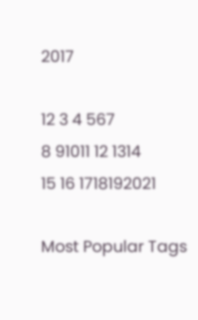2017

12 3 4 567
8 91011 12 1314
15 16 1718192021

Most Popular Tags